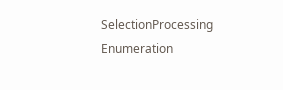SelectionProcessing Enumeration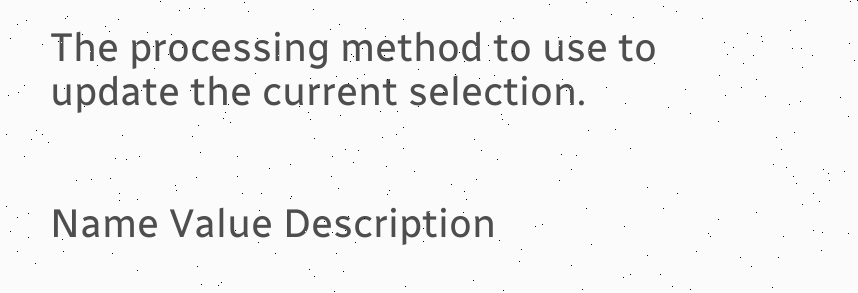The processing method to use to update the current selection.


Name Value Description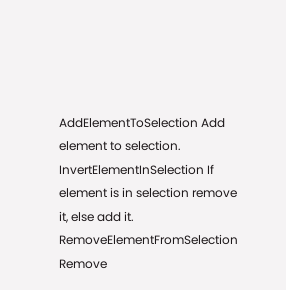AddElementToSelection Add element to selection.
InvertElementInSelection If element is in selection remove it, else add it.
RemoveElementFromSelection Remove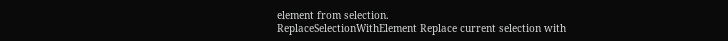element from selection.
ReplaceSelectionWithElement Replace current selection with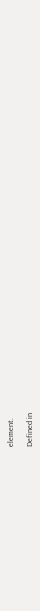element.

Defined in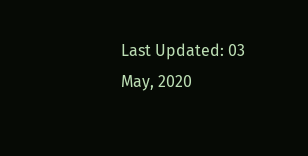Last Updated: 03 May, 2020